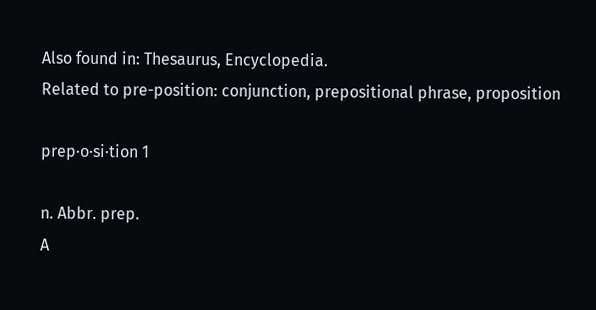Also found in: Thesaurus, Encyclopedia.
Related to pre-position: conjunction, prepositional phrase, proposition

prep·o·si·tion 1

n. Abbr. prep.
A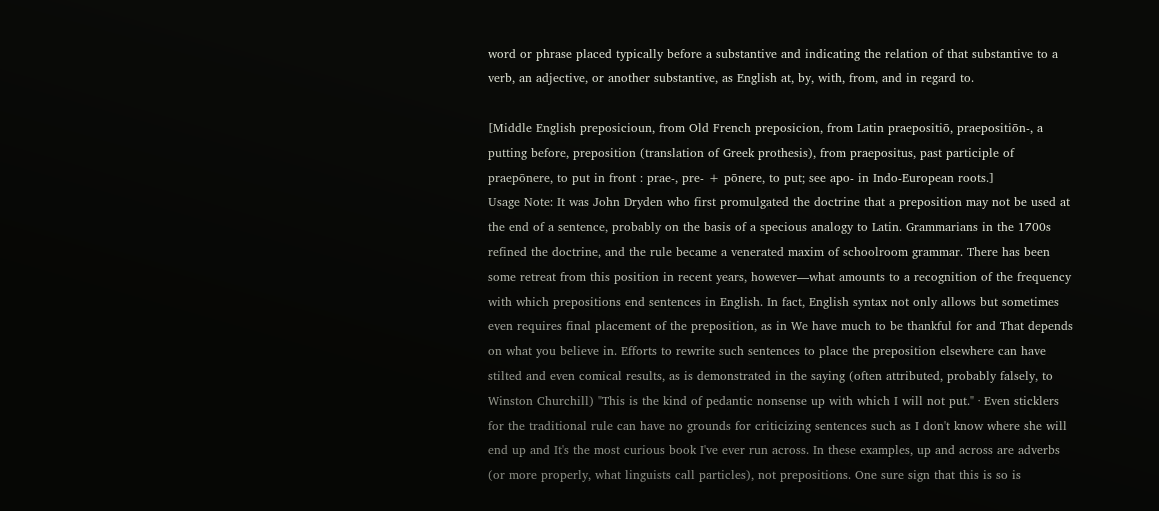word or phrase placed typically before a substantive and indicating the relation of that substantive to a verb, an adjective, or another substantive, as English at, by, with, from, and in regard to.

[Middle English preposicioun, from Old French preposicion, from Latin praepositiō, praepositiōn-, a putting before, preposition (translation of Greek prothesis), from praepositus, past participle of praepōnere, to put in front : prae-, pre- + pōnere, to put; see apo- in Indo-European roots.]
Usage Note: It was John Dryden who first promulgated the doctrine that a preposition may not be used at the end of a sentence, probably on the basis of a specious analogy to Latin. Grammarians in the 1700s refined the doctrine, and the rule became a venerated maxim of schoolroom grammar. There has been some retreat from this position in recent years, however—what amounts to a recognition of the frequency with which prepositions end sentences in English. In fact, English syntax not only allows but sometimes even requires final placement of the preposition, as in We have much to be thankful for and That depends on what you believe in. Efforts to rewrite such sentences to place the preposition elsewhere can have stilted and even comical results, as is demonstrated in the saying (often attributed, probably falsely, to Winston Churchill) "This is the kind of pedantic nonsense up with which I will not put." · Even sticklers for the traditional rule can have no grounds for criticizing sentences such as I don't know where she will end up and It's the most curious book I've ever run across. In these examples, up and across are adverbs (or more properly, what linguists call particles), not prepositions. One sure sign that this is so is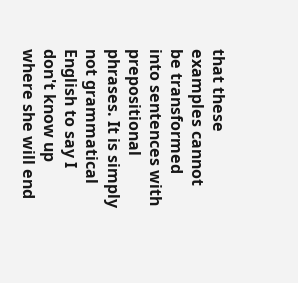that these examples cannot be transformed into sentences with prepositional phrases. It is simply not grammatical English to say I don't know up where she will end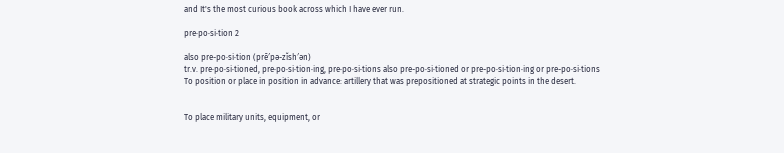and It's the most curious book across which I have ever run.

pre·po·si·tion 2

also pre-po·si·tion (prē′pə-zĭsh′ən)
tr.v. pre·po·si·tioned, pre·po·si·tion·ing, pre·po·si·tions also pre-po·si·tioned or pre-po·si·tion·ing or pre-po·si·tions
To position or place in position in advance: artillery that was prepositioned at strategic points in the desert.


To place military units, equipment, or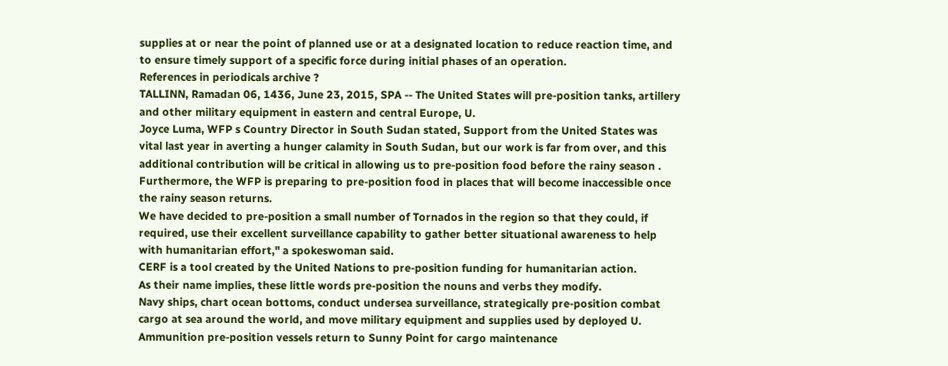supplies at or near the point of planned use or at a designated location to reduce reaction time, and to ensure timely support of a specific force during initial phases of an operation.
References in periodicals archive ?
TALLINN, Ramadan 06, 1436, June 23, 2015, SPA -- The United States will pre-position tanks, artillery and other military equipment in eastern and central Europe, U.
Joyce Luma, WFP s Country Director in South Sudan stated, Support from the United States was vital last year in averting a hunger calamity in South Sudan, but our work is far from over, and this additional contribution will be critical in allowing us to pre-position food before the rainy season .
Furthermore, the WFP is preparing to pre-position food in places that will become inaccessible once the rainy season returns.
We have decided to pre-position a small number of Tornados in the region so that they could, if required, use their excellent surveillance capability to gather better situational awareness to help with humanitarian effort," a spokeswoman said.
CERF is a tool created by the United Nations to pre-position funding for humanitarian action.
As their name implies, these little words pre-position the nouns and verbs they modify.
Navy ships, chart ocean bottoms, conduct undersea surveillance, strategically pre-position combat cargo at sea around the world, and move military equipment and supplies used by deployed U.
Ammunition pre-position vessels return to Sunny Point for cargo maintenance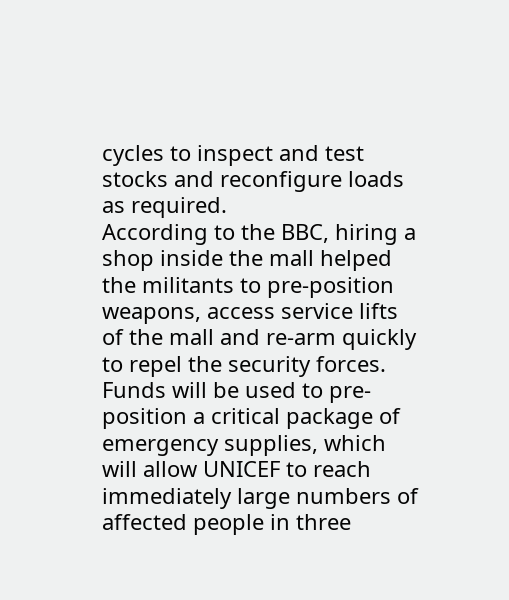cycles to inspect and test stocks and reconfigure loads as required.
According to the BBC, hiring a shop inside the mall helped the militants to pre-position weapons, access service lifts of the mall and re-arm quickly to repel the security forces.
Funds will be used to pre-position a critical package of emergency supplies, which will allow UNICEF to reach immediately large numbers of affected people in three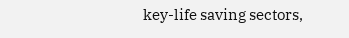key-life saving sectors,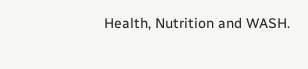Health, Nutrition and WASH.